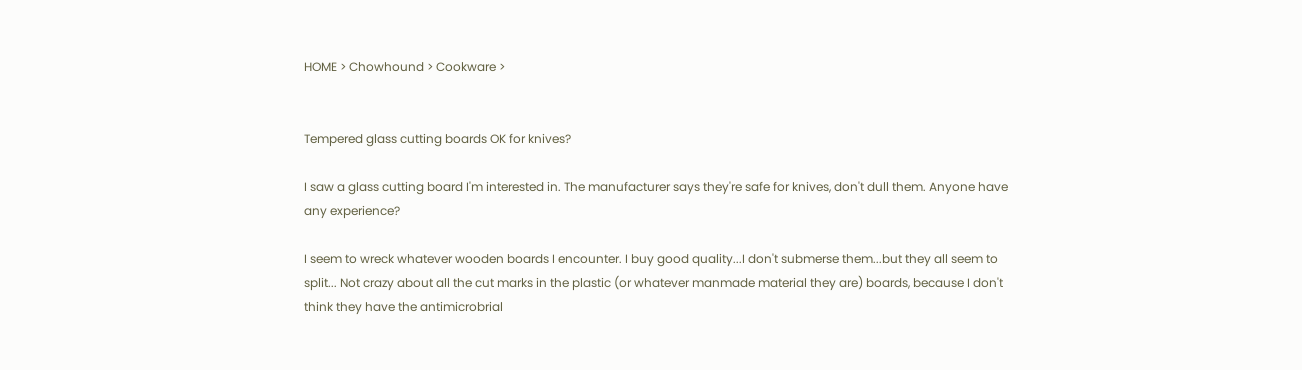HOME > Chowhound > Cookware >


Tempered glass cutting boards OK for knives?

I saw a glass cutting board I'm interested in. The manufacturer says they're safe for knives, don't dull them. Anyone have any experience?

I seem to wreck whatever wooden boards I encounter. I buy good quality...I don't submerse them...but they all seem to split... Not crazy about all the cut marks in the plastic (or whatever manmade material they are) boards, because I don't think they have the antimicrobrial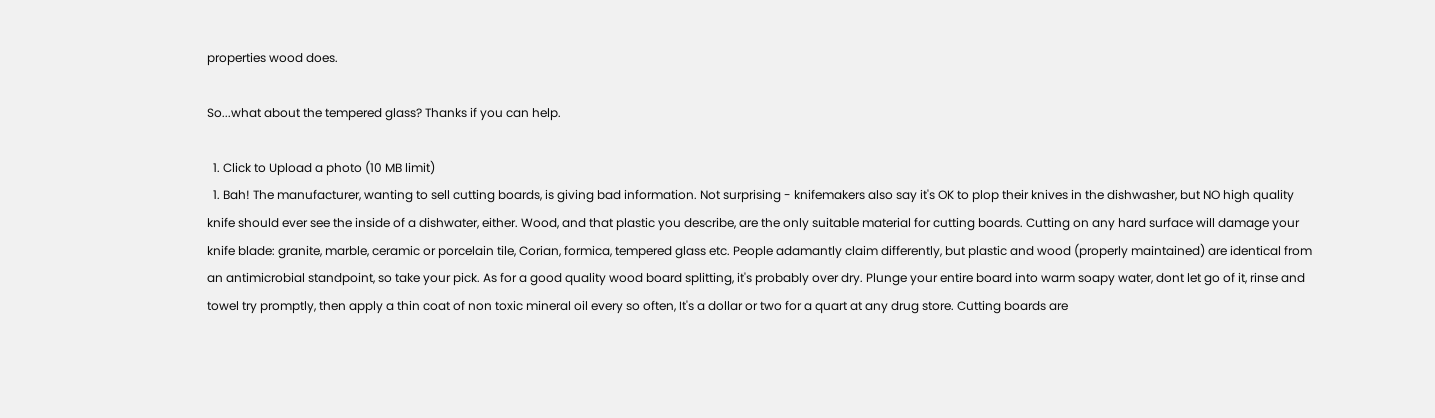properties wood does.

So...what about the tempered glass? Thanks if you can help.

  1. Click to Upload a photo (10 MB limit)
  1. Bah! The manufacturer, wanting to sell cutting boards, is giving bad information. Not surprising - knifemakers also say it's OK to plop their knives in the dishwasher, but NO high quality knife should ever see the inside of a dishwater, either. Wood, and that plastic you describe, are the only suitable material for cutting boards. Cutting on any hard surface will damage your knife blade: granite, marble, ceramic or porcelain tile, Corian, formica, tempered glass etc. People adamantly claim differently, but plastic and wood (properly maintained) are identical from an antimicrobial standpoint, so take your pick. As for a good quality wood board splitting, it's probably over dry. Plunge your entire board into warm soapy water, dont let go of it, rinse and towel try promptly, then apply a thin coat of non toxic mineral oil every so often, It's a dollar or two for a quart at any drug store. Cutting boards are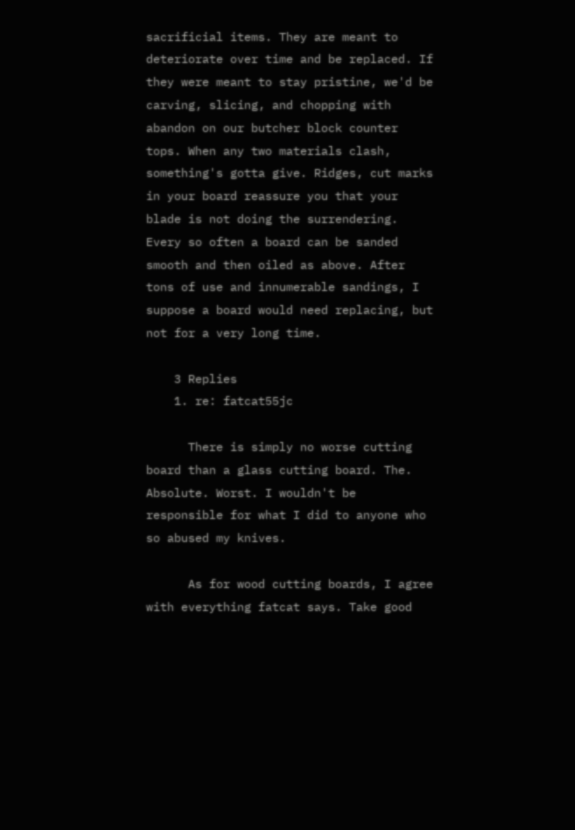sacrificial items. They are meant to deteriorate over time and be replaced. If they were meant to stay pristine, we'd be carving, slicing, and chopping with abandon on our butcher block counter tops. When any two materials clash, something's gotta give. Ridges, cut marks in your board reassure you that your blade is not doing the surrendering. Every so often a board can be sanded smooth and then oiled as above. After tons of use and innumerable sandings, I suppose a board would need replacing, but not for a very long time.

    3 Replies
    1. re: fatcat55jc

      There is simply no worse cutting board than a glass cutting board. The. Absolute. Worst. I wouldn't be responsible for what I did to anyone who so abused my knives.

      As for wood cutting boards, I agree with everything fatcat says. Take good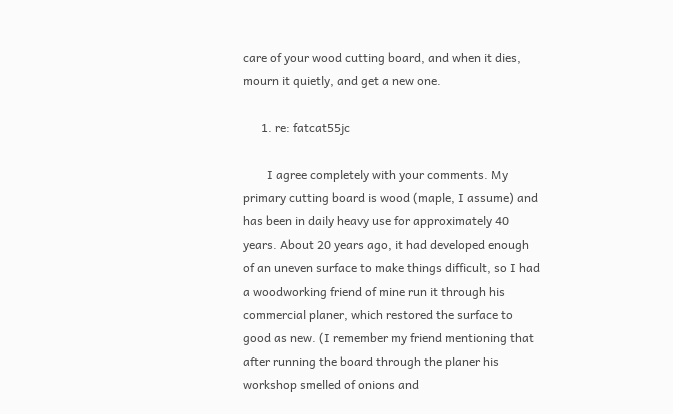care of your wood cutting board, and when it dies, mourn it quietly, and get a new one.

      1. re: fatcat55jc

        I agree completely with your comments. My primary cutting board is wood (maple, I assume) and has been in daily heavy use for approximately 40 years. About 20 years ago, it had developed enough of an uneven surface to make things difficult, so I had a woodworking friend of mine run it through his commercial planer, which restored the surface to good as new. (I remember my friend mentioning that after running the board through the planer his workshop smelled of onions and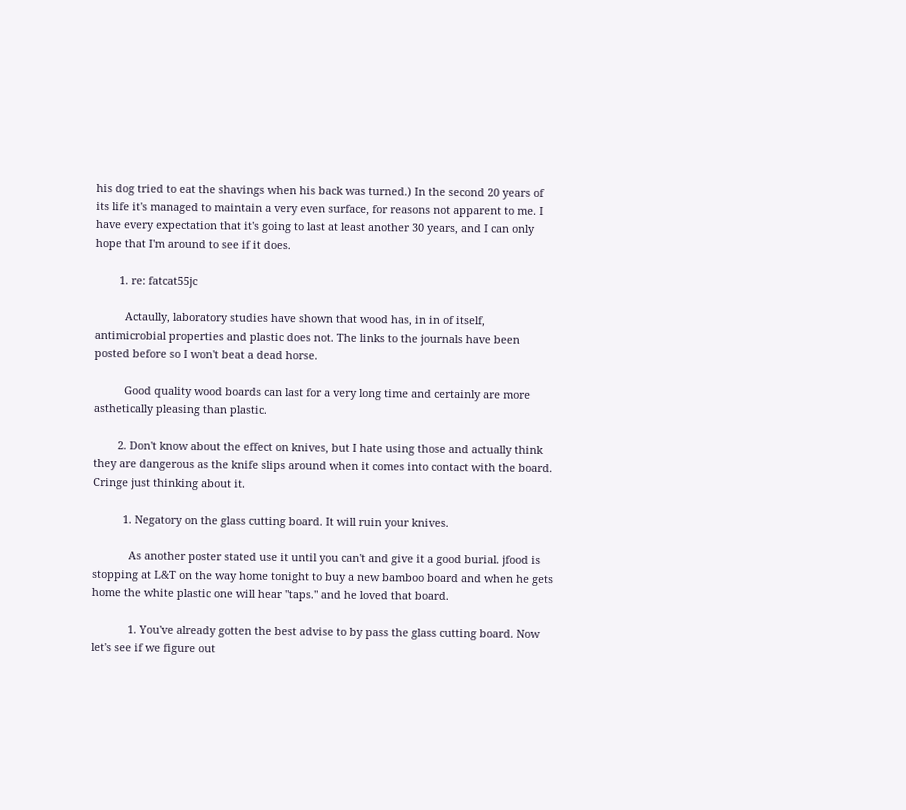his dog tried to eat the shavings when his back was turned.) In the second 20 years of its life it's managed to maintain a very even surface, for reasons not apparent to me. I have every expectation that it's going to last at least another 30 years, and I can only hope that I'm around to see if it does.

        1. re: fatcat55jc

          Actaully, laboratory studies have shown that wood has, in in of itself, antimicrobial properties and plastic does not. The links to the journals have been posted before so I won't beat a dead horse.

          Good quality wood boards can last for a very long time and certainly are more asthetically pleasing than plastic.

        2. Don't know about the effect on knives, but I hate using those and actually think they are dangerous as the knife slips around when it comes into contact with the board. Cringe just thinking about it.

          1. Negatory on the glass cutting board. It will ruin your knives.

            As another poster stated use it until you can't and give it a good burial. jfood is stopping at L&T on the way home tonight to buy a new bamboo board and when he gets home the white plastic one will hear "taps." and he loved that board.

            1. You've already gotten the best advise to by pass the glass cutting board. Now let's see if we figure out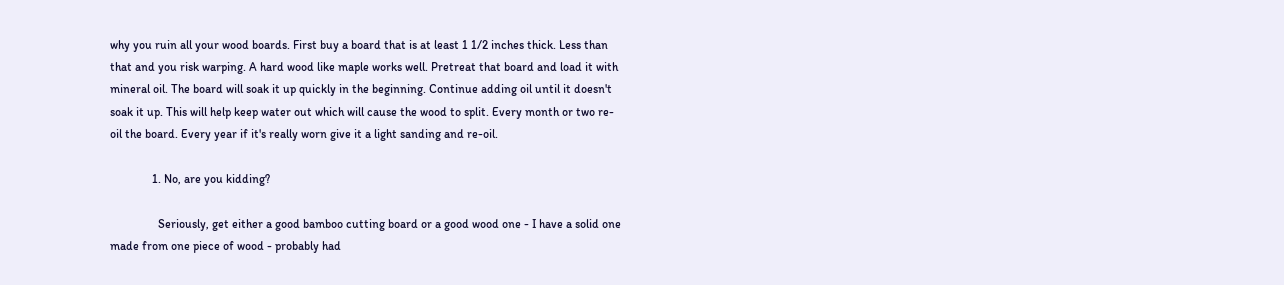why you ruin all your wood boards. First buy a board that is at least 1 1/2 inches thick. Less than that and you risk warping. A hard wood like maple works well. Pretreat that board and load it with mineral oil. The board will soak it up quickly in the beginning. Continue adding oil until it doesn't soak it up. This will help keep water out which will cause the wood to split. Every month or two re-oil the board. Every year if it's really worn give it a light sanding and re-oil.

              1. No, are you kidding?

                Seriously, get either a good bamboo cutting board or a good wood one - I have a solid one made from one piece of wood - probably had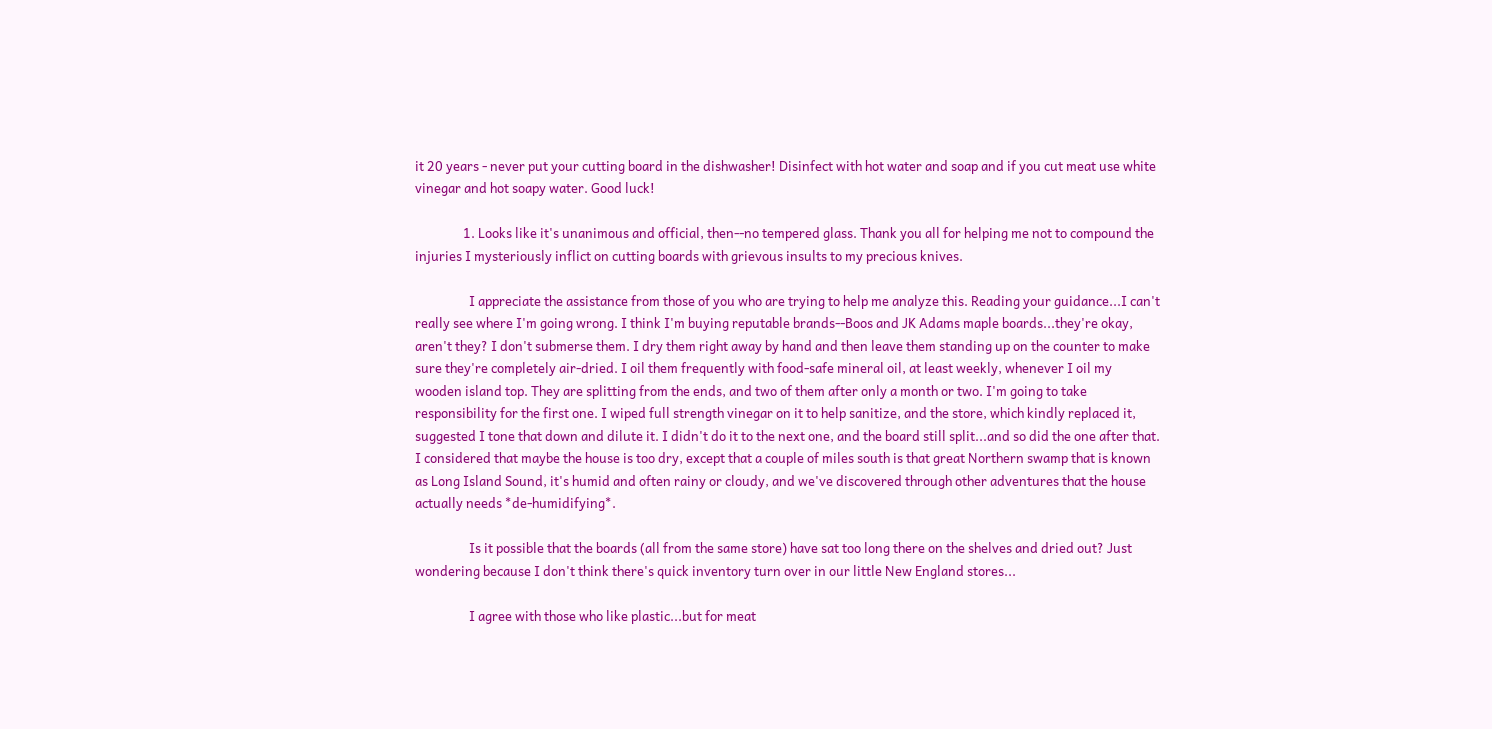it 20 years - never put your cutting board in the dishwasher! Disinfect with hot water and soap and if you cut meat use white vinegar and hot soapy water. Good luck!

                1. Looks like it's unanimous and official, then--no tempered glass. Thank you all for helping me not to compound the injuries I mysteriously inflict on cutting boards with grievous insults to my precious knives.

                  I appreciate the assistance from those of you who are trying to help me analyze this. Reading your guidance...I can't really see where I'm going wrong. I think I'm buying reputable brands--Boos and JK Adams maple boards...they're okay, aren't they? I don't submerse them. I dry them right away by hand and then leave them standing up on the counter to make sure they're completely air-dried. I oil them frequently with food-safe mineral oil, at least weekly, whenever I oil my wooden island top. They are splitting from the ends, and two of them after only a month or two. I'm going to take responsibility for the first one. I wiped full strength vinegar on it to help sanitize, and the store, which kindly replaced it, suggested I tone that down and dilute it. I didn't do it to the next one, and the board still split...and so did the one after that. I considered that maybe the house is too dry, except that a couple of miles south is that great Northern swamp that is known as Long Island Sound, it's humid and often rainy or cloudy, and we've discovered through other adventures that the house actually needs *de-humidifying*.

                  Is it possible that the boards (all from the same store) have sat too long there on the shelves and dried out? Just wondering because I don't think there's quick inventory turn over in our little New England stores...

                  I agree with those who like plastic...but for meat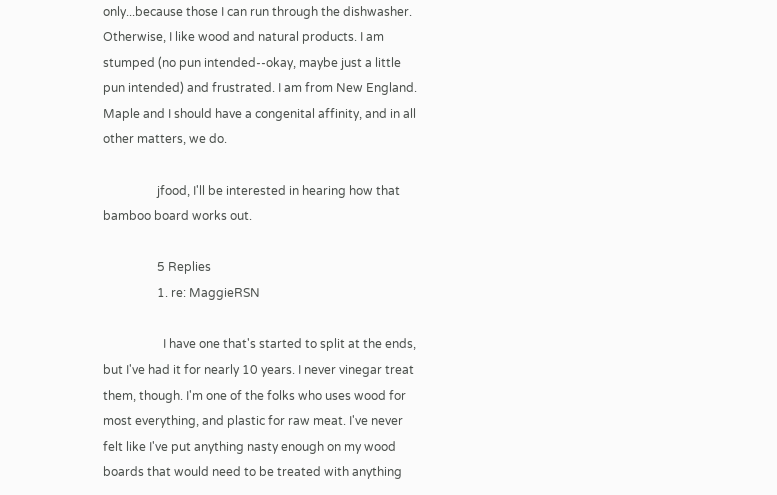only...because those I can run through the dishwasher. Otherwise, I like wood and natural products. I am stumped (no pun intended--okay, maybe just a little pun intended) and frustrated. I am from New England. Maple and I should have a congenital affinity, and in all other matters, we do.

                  jfood, I'll be interested in hearing how that bamboo board works out.

                  5 Replies
                  1. re: MaggieRSN

                    I have one that's started to split at the ends, but I've had it for nearly 10 years. I never vinegar treat them, though. I'm one of the folks who uses wood for most everything, and plastic for raw meat. I've never felt like I've put anything nasty enough on my wood boards that would need to be treated with anything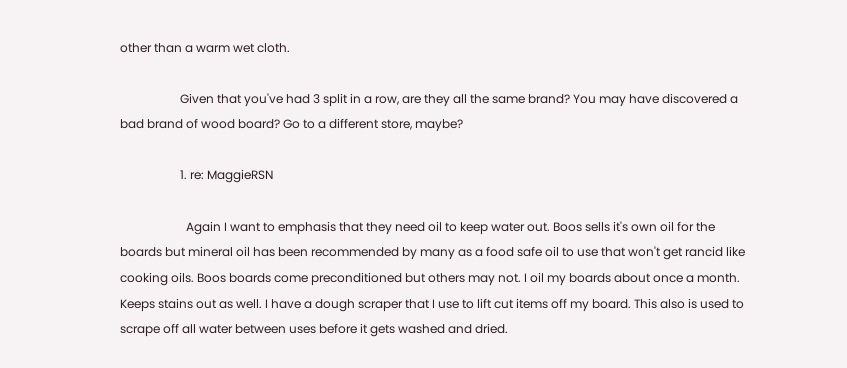other than a warm wet cloth.

                    Given that you've had 3 split in a row, are they all the same brand? You may have discovered a bad brand of wood board? Go to a different store, maybe?

                    1. re: MaggieRSN

                      Again I want to emphasis that they need oil to keep water out. Boos sells it's own oil for the boards but mineral oil has been recommended by many as a food safe oil to use that won't get rancid like cooking oils. Boos boards come preconditioned but others may not. I oil my boards about once a month. Keeps stains out as well. I have a dough scraper that I use to lift cut items off my board. This also is used to scrape off all water between uses before it gets washed and dried.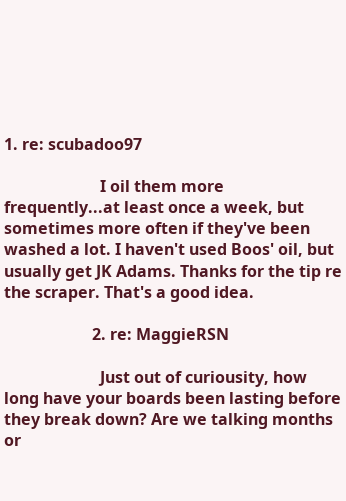1. re: scubadoo97

                        I oil them more frequently...at least once a week, but sometimes more often if they've been washed a lot. I haven't used Boos' oil, but usually get JK Adams. Thanks for the tip re the scraper. That's a good idea.

                      2. re: MaggieRSN

                        Just out of curiousity, how long have your boards been lasting before they break down? Are we talking months or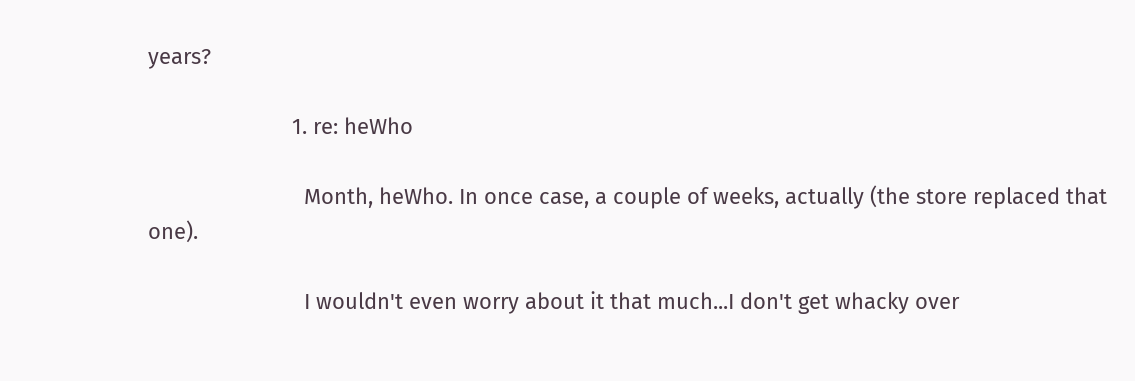years?

                        1. re: heWho

                          Month, heWho. In once case, a couple of weeks, actually (the store replaced that one).

                          I wouldn't even worry about it that much...I don't get whacky over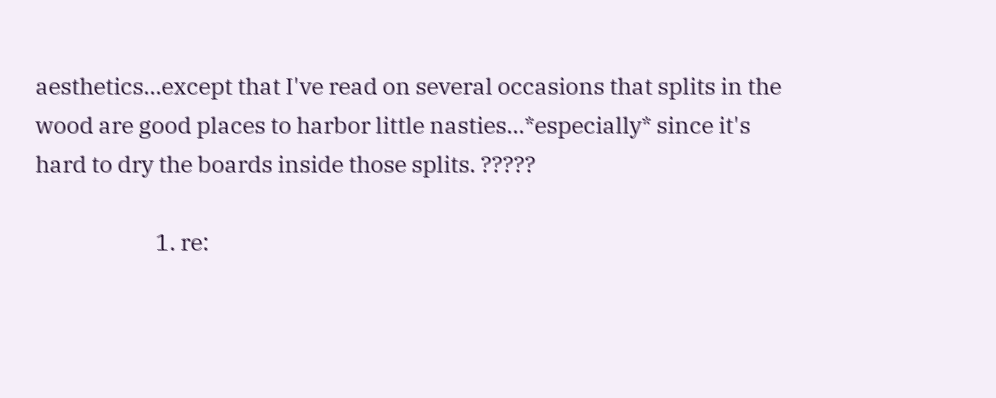aesthetics...except that I've read on several occasions that splits in the wood are good places to harbor little nasties...*especially* since it's hard to dry the boards inside those splits. ?????

                        1. re: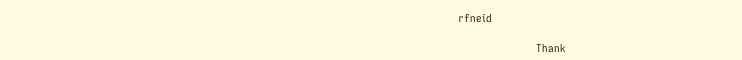rfneid

                          Thank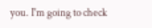you. I'm going to check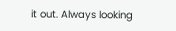it out. Always looking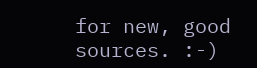for new, good sources. :-)